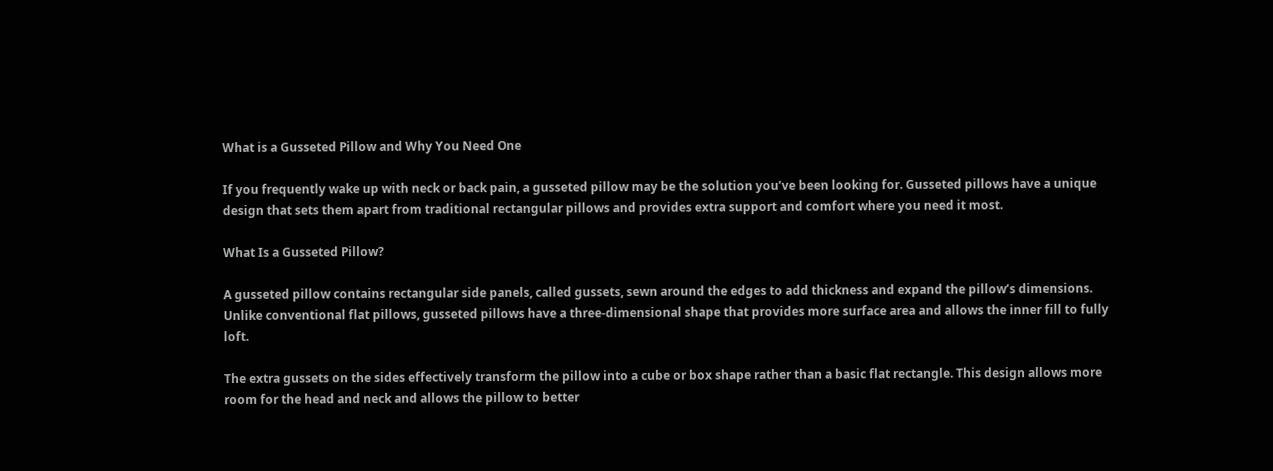What is a Gusseted Pillow and Why You Need One

If you frequently wake up with neck or back pain, a gusseted pillow may be the solution you’ve been looking for. Gusseted pillows have a unique design that sets them apart from traditional rectangular pillows and provides extra support and comfort where you need it most.

What Is a Gusseted Pillow?

A gusseted pillow contains rectangular side panels, called gussets, sewn around the edges to add thickness and expand the pillow’s dimensions. Unlike conventional flat pillows, gusseted pillows have a three-dimensional shape that provides more surface area and allows the inner fill to fully loft.

The extra gussets on the sides effectively transform the pillow into a cube or box shape rather than a basic flat rectangle. This design allows more room for the head and neck and allows the pillow to better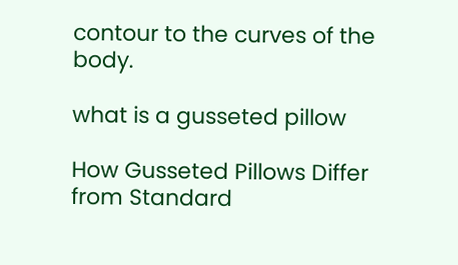contour to the curves of the body.

what is a gusseted pillow

How Gusseted Pillows Differ from Standard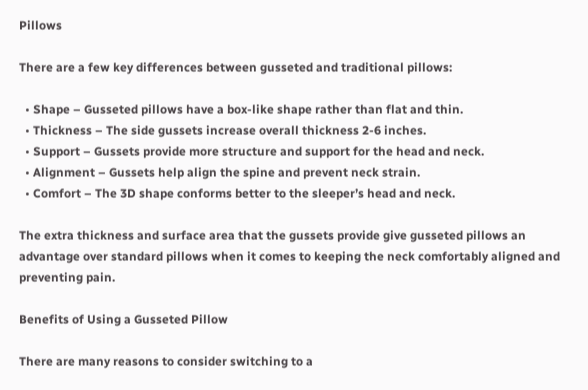Pillows

There are a few key differences between gusseted and traditional pillows:

  • Shape – Gusseted pillows have a box-like shape rather than flat and thin.
  • Thickness – The side gussets increase overall thickness 2-6 inches.
  • Support – Gussets provide more structure and support for the head and neck.
  • Alignment – Gussets help align the spine and prevent neck strain.
  • Comfort – The 3D shape conforms better to the sleeper’s head and neck.

The extra thickness and surface area that the gussets provide give gusseted pillows an advantage over standard pillows when it comes to keeping the neck comfortably aligned and preventing pain.

Benefits of Using a Gusseted Pillow

There are many reasons to consider switching to a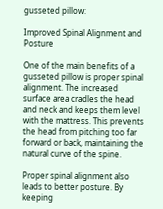gusseted pillow:

Improved Spinal Alignment and Posture

One of the main benefits of a gusseted pillow is proper spinal alignment. The increased surface area cradles the head and neck and keeps them level with the mattress. This prevents the head from pitching too far forward or back, maintaining the natural curve of the spine.

Proper spinal alignment also leads to better posture. By keeping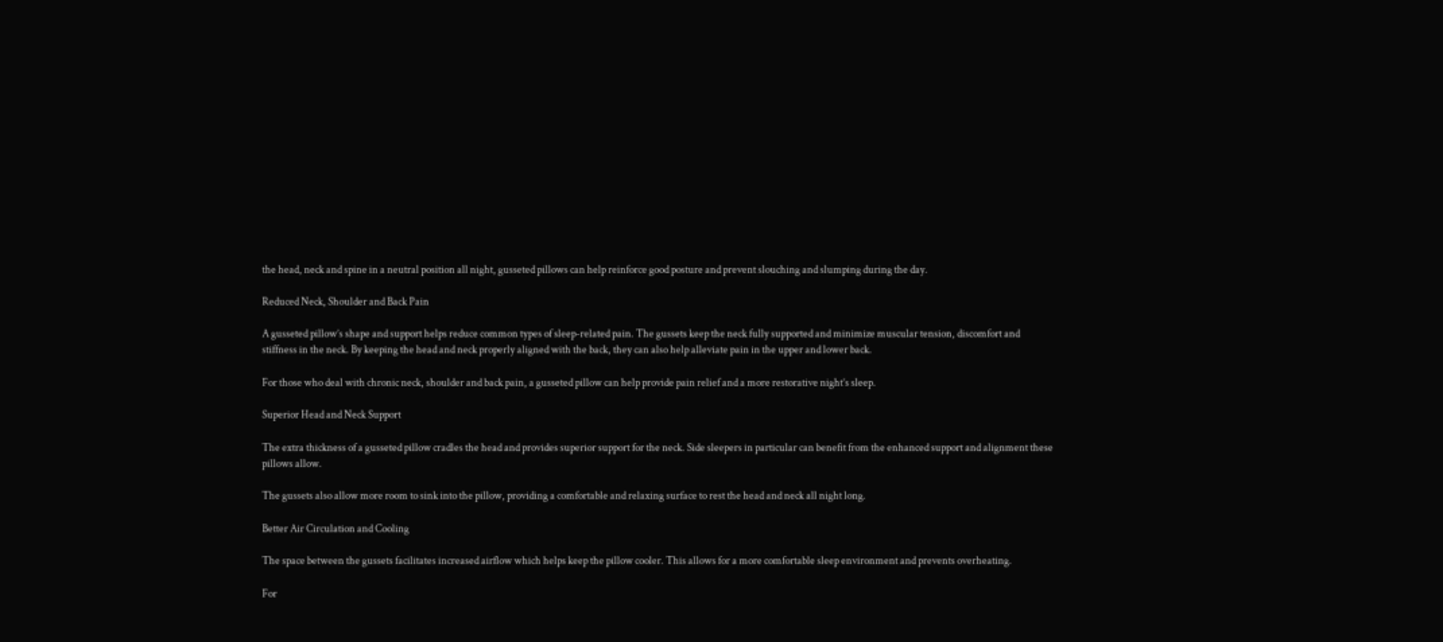the head, neck and spine in a neutral position all night, gusseted pillows can help reinforce good posture and prevent slouching and slumping during the day.

Reduced Neck, Shoulder and Back Pain

A gusseted pillow’s shape and support helps reduce common types of sleep-related pain. The gussets keep the neck fully supported and minimize muscular tension, discomfort and stiffness in the neck. By keeping the head and neck properly aligned with the back, they can also help alleviate pain in the upper and lower back.

For those who deal with chronic neck, shoulder and back pain, a gusseted pillow can help provide pain relief and a more restorative night’s sleep.

Superior Head and Neck Support

The extra thickness of a gusseted pillow cradles the head and provides superior support for the neck. Side sleepers in particular can benefit from the enhanced support and alignment these pillows allow.

The gussets also allow more room to sink into the pillow, providing a comfortable and relaxing surface to rest the head and neck all night long.

Better Air Circulation and Cooling

The space between the gussets facilitates increased airflow which helps keep the pillow cooler. This allows for a more comfortable sleep environment and prevents overheating.

For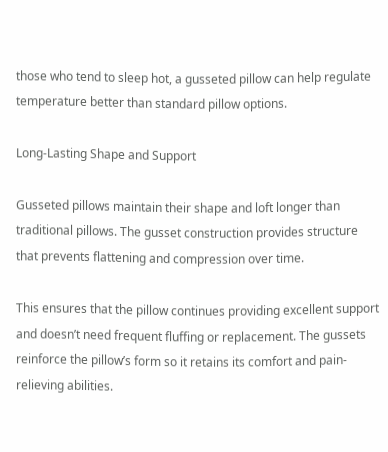those who tend to sleep hot, a gusseted pillow can help regulate temperature better than standard pillow options.

Long-Lasting Shape and Support

Gusseted pillows maintain their shape and loft longer than traditional pillows. The gusset construction provides structure that prevents flattening and compression over time.

This ensures that the pillow continues providing excellent support and doesn’t need frequent fluffing or replacement. The gussets reinforce the pillow’s form so it retains its comfort and pain-relieving abilities.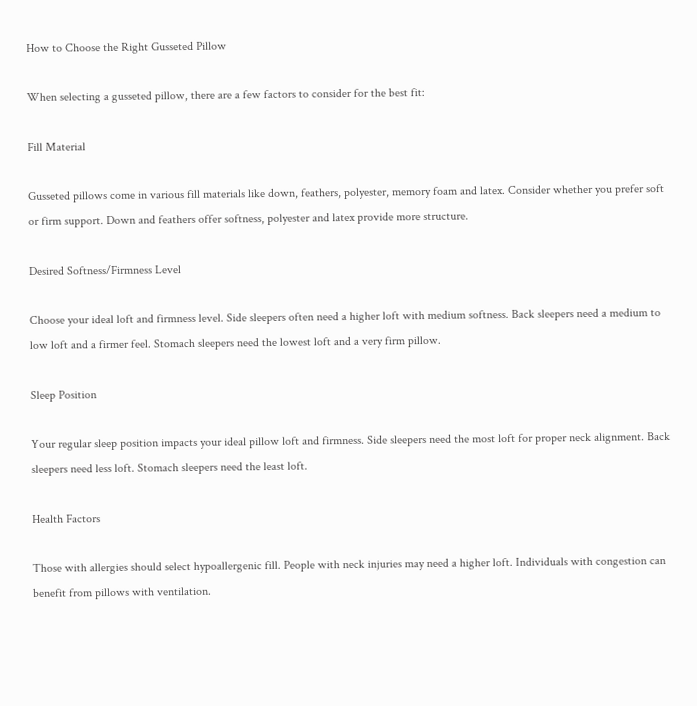How to Choose the Right Gusseted Pillow

When selecting a gusseted pillow, there are a few factors to consider for the best fit:

Fill Material

Gusseted pillows come in various fill materials like down, feathers, polyester, memory foam and latex. Consider whether you prefer soft or firm support. Down and feathers offer softness, polyester and latex provide more structure.

Desired Softness/Firmness Level

Choose your ideal loft and firmness level. Side sleepers often need a higher loft with medium softness. Back sleepers need a medium to low loft and a firmer feel. Stomach sleepers need the lowest loft and a very firm pillow.

Sleep Position

Your regular sleep position impacts your ideal pillow loft and firmness. Side sleepers need the most loft for proper neck alignment. Back sleepers need less loft. Stomach sleepers need the least loft.

Health Factors

Those with allergies should select hypoallergenic fill. People with neck injuries may need a higher loft. Individuals with congestion can benefit from pillows with ventilation.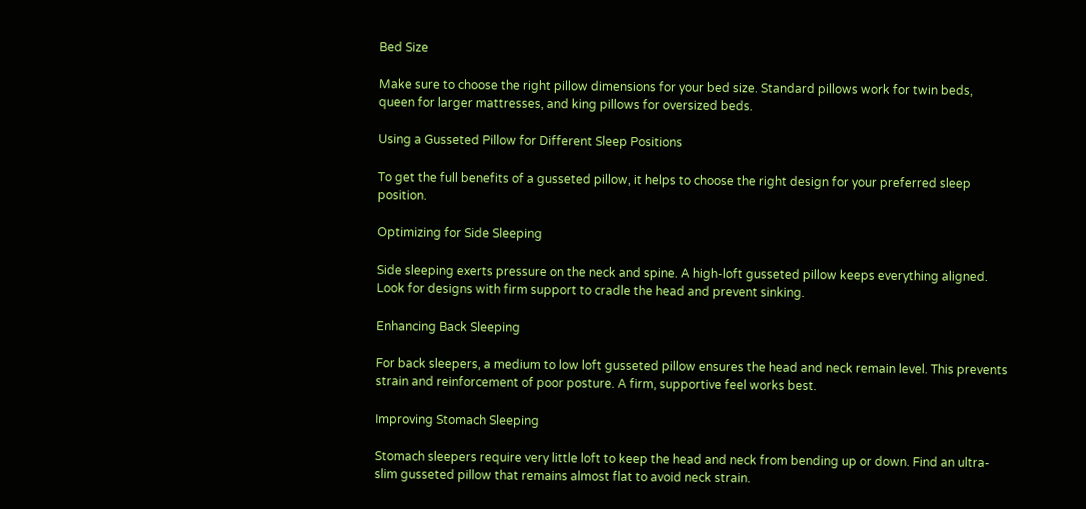Bed Size

Make sure to choose the right pillow dimensions for your bed size. Standard pillows work for twin beds, queen for larger mattresses, and king pillows for oversized beds.

Using a Gusseted Pillow for Different Sleep Positions

To get the full benefits of a gusseted pillow, it helps to choose the right design for your preferred sleep position.

Optimizing for Side Sleeping

Side sleeping exerts pressure on the neck and spine. A high-loft gusseted pillow keeps everything aligned. Look for designs with firm support to cradle the head and prevent sinking.

Enhancing Back Sleeping

For back sleepers, a medium to low loft gusseted pillow ensures the head and neck remain level. This prevents strain and reinforcement of poor posture. A firm, supportive feel works best.

Improving Stomach Sleeping

Stomach sleepers require very little loft to keep the head and neck from bending up or down. Find an ultra-slim gusseted pillow that remains almost flat to avoid neck strain.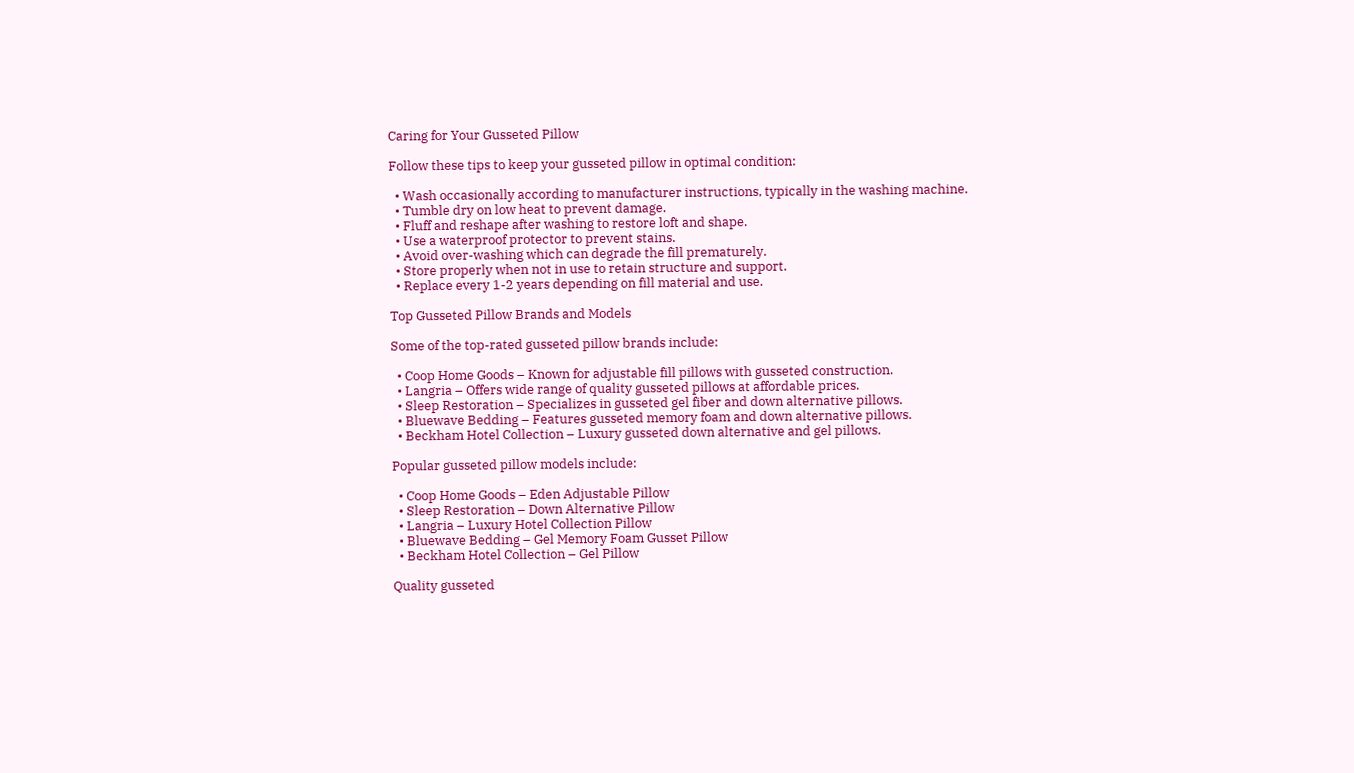Caring for Your Gusseted Pillow

Follow these tips to keep your gusseted pillow in optimal condition:

  • Wash occasionally according to manufacturer instructions, typically in the washing machine.
  • Tumble dry on low heat to prevent damage.
  • Fluff and reshape after washing to restore loft and shape.
  • Use a waterproof protector to prevent stains.
  • Avoid over-washing which can degrade the fill prematurely.
  • Store properly when not in use to retain structure and support.
  • Replace every 1-2 years depending on fill material and use.

Top Gusseted Pillow Brands and Models

Some of the top-rated gusseted pillow brands include:

  • Coop Home Goods – Known for adjustable fill pillows with gusseted construction.
  • Langria – Offers wide range of quality gusseted pillows at affordable prices.
  • Sleep Restoration – Specializes in gusseted gel fiber and down alternative pillows.
  • Bluewave Bedding – Features gusseted memory foam and down alternative pillows.
  • Beckham Hotel Collection – Luxury gusseted down alternative and gel pillows.

Popular gusseted pillow models include:

  • Coop Home Goods – Eden Adjustable Pillow
  • Sleep Restoration – Down Alternative Pillow
  • Langria – Luxury Hotel Collection Pillow
  • Bluewave Bedding – Gel Memory Foam Gusset Pillow
  • Beckham Hotel Collection – Gel Pillow

Quality gusseted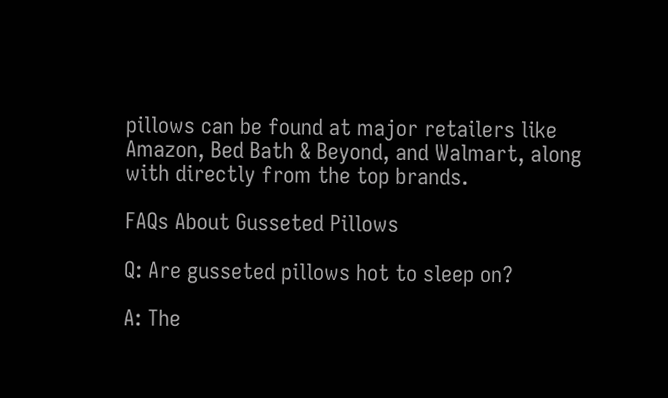pillows can be found at major retailers like Amazon, Bed Bath & Beyond, and Walmart, along with directly from the top brands.

FAQs About Gusseted Pillows

Q: Are gusseted pillows hot to sleep on?

A: The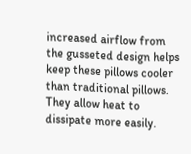increased airflow from the gusseted design helps keep these pillows cooler than traditional pillows. They allow heat to dissipate more easily.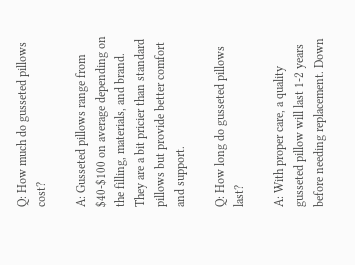Q: How much do gusseted pillows cost?

A: Gusseted pillows range from $40-$100 on average depending on the filling, materials, and brand. They are a bit pricier than standard pillows but provide better comfort and support.

Q: How long do gusseted pillows last?

A: With proper care, a quality gusseted pillow will last 1-2 years before needing replacement. Down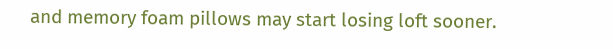and memory foam pillows may start losing loft sooner.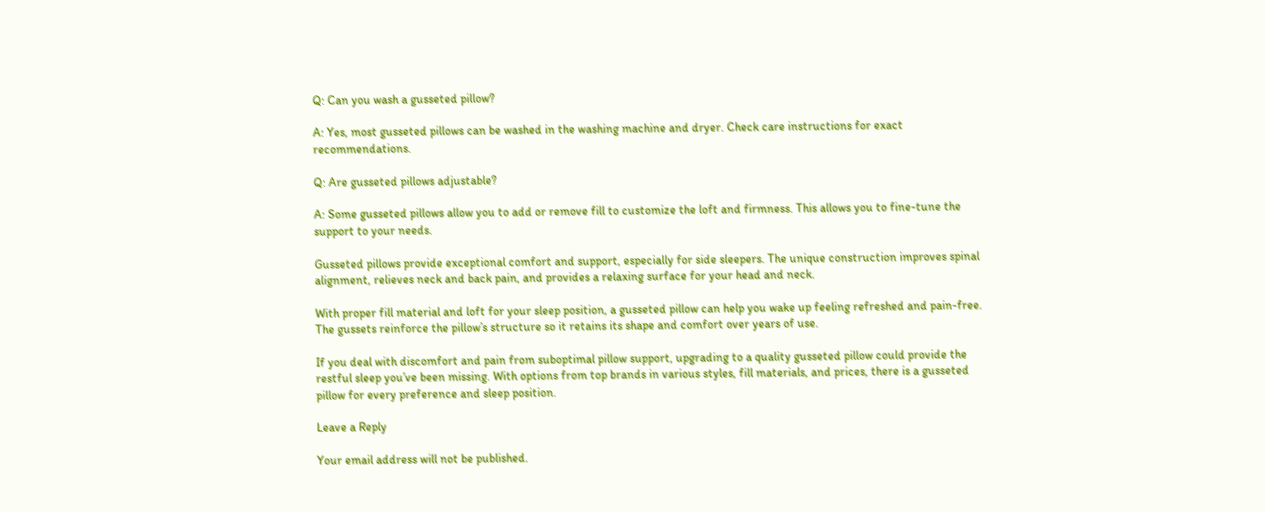Q: Can you wash a gusseted pillow?

A: Yes, most gusseted pillows can be washed in the washing machine and dryer. Check care instructions for exact recommendations.

Q: Are gusseted pillows adjustable?

A: Some gusseted pillows allow you to add or remove fill to customize the loft and firmness. This allows you to fine-tune the support to your needs.

Gusseted pillows provide exceptional comfort and support, especially for side sleepers. The unique construction improves spinal alignment, relieves neck and back pain, and provides a relaxing surface for your head and neck.

With proper fill material and loft for your sleep position, a gusseted pillow can help you wake up feeling refreshed and pain-free. The gussets reinforce the pillow’s structure so it retains its shape and comfort over years of use.

If you deal with discomfort and pain from suboptimal pillow support, upgrading to a quality gusseted pillow could provide the restful sleep you’ve been missing. With options from top brands in various styles, fill materials, and prices, there is a gusseted pillow for every preference and sleep position.

Leave a Reply

Your email address will not be published.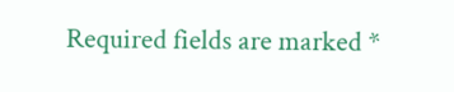Required fields are marked *